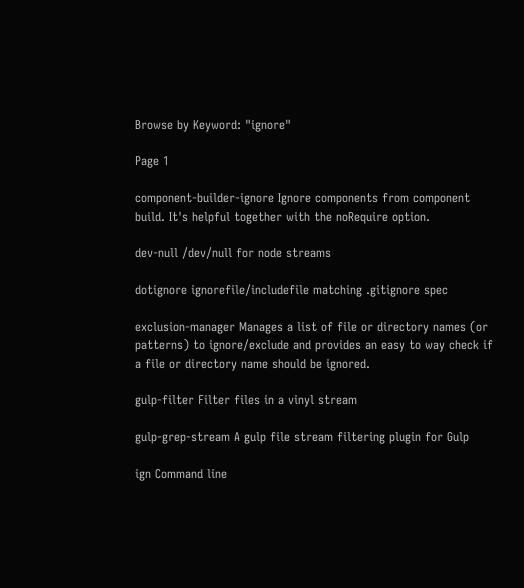Browse by Keyword: "ignore"

Page 1

component-builder-ignore Ignore components from component build. It's helpful together with the noRequire option.

dev-null /dev/null for node streams

dotignore ignorefile/includefile matching .gitignore spec

exclusion-manager Manages a list of file or directory names (or patterns) to ignore/exclude and provides an easy to way check if a file or directory name should be ignored.

gulp-filter Filter files in a vinyl stream

gulp-grep-stream A gulp file stream filtering plugin for Gulp

ign Command line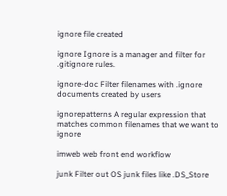ignore file created

ignore Ignore is a manager and filter for .gitignore rules.

ignore-doc Filter filenames with .ignore documents created by users

ignorepatterns A regular expression that matches common filenames that we want to ignore

imweb web front end workflow

junk Filter out OS junk files like .DS_Store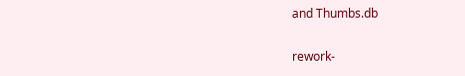and Thumbs.db

rework-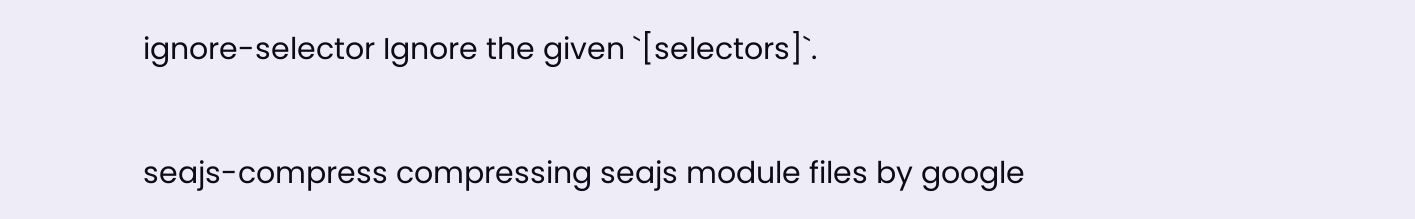ignore-selector Ignore the given `[selectors]`.

seajs-compress compressing seajs module files by google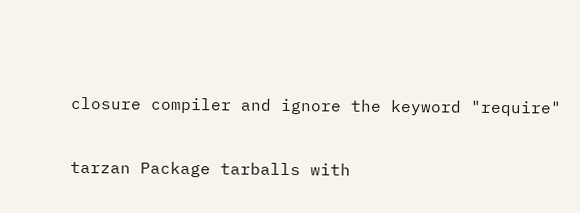closure compiler and ignore the keyword "require"

tarzan Package tarballs with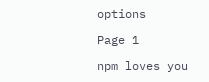options

Page 1

npm loves you